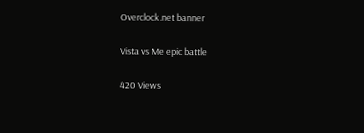Overclock.net banner

Vista vs Me epic battle

420 Views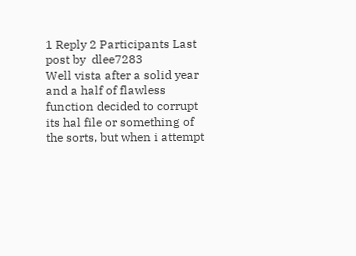1 Reply 2 Participants Last post by  dlee7283
Well vista after a solid year and a half of flawless function decided to corrupt its hal file or something of the sorts, but when i attempt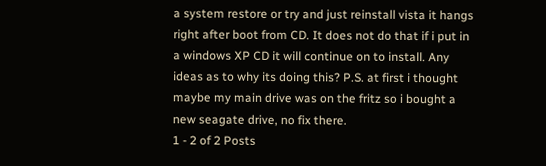a system restore or try and just reinstall vista it hangs right after boot from CD. It does not do that if i put in a windows XP CD it will continue on to install. Any ideas as to why its doing this? P.S. at first i thought maybe my main drive was on the fritz so i bought a new seagate drive, no fix there.
1 - 2 of 2 Posts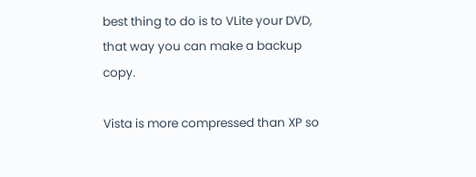best thing to do is to VLite your DVD, that way you can make a backup copy.

Vista is more compressed than XP so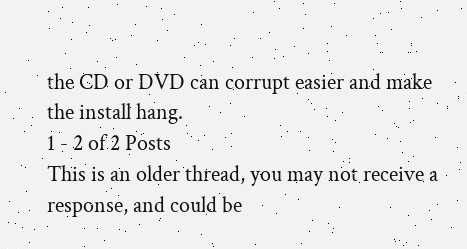the CD or DVD can corrupt easier and make the install hang.
1 - 2 of 2 Posts
This is an older thread, you may not receive a response, and could be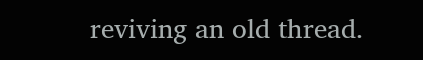reviving an old thread.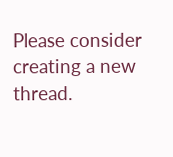Please consider creating a new thread.